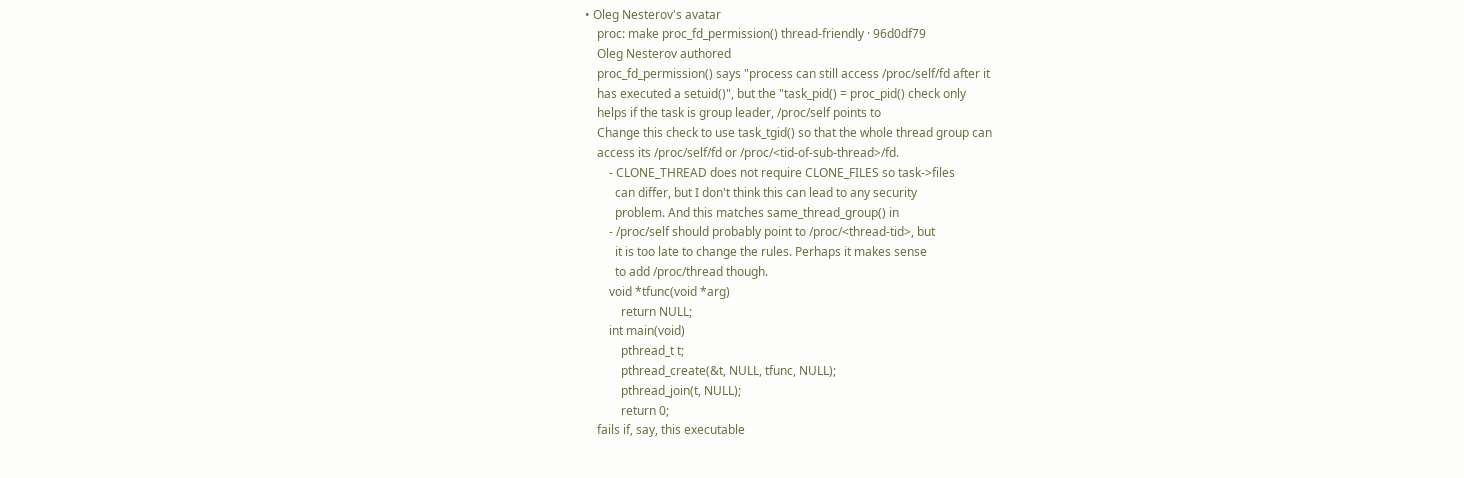• Oleg Nesterov's avatar
    proc: make proc_fd_permission() thread-friendly · 96d0df79
    Oleg Nesterov authored
    proc_fd_permission() says "process can still access /proc/self/fd after it
    has executed a setuid()", but the "task_pid() = proc_pid() check only
    helps if the task is group leader, /proc/self points to
    Change this check to use task_tgid() so that the whole thread group can
    access its /proc/self/fd or /proc/<tid-of-sub-thread>/fd.
        - CLONE_THREAD does not require CLONE_FILES so task->files
          can differ, but I don't think this can lead to any security
          problem. And this matches same_thread_group() in
        - /proc/self should probably point to /proc/<thread-tid>, but
          it is too late to change the rules. Perhaps it makes sense
          to add /proc/thread though.
        void *tfunc(void *arg)
            return NULL;
        int main(void)
            pthread_t t;
            pthread_create(&t, NULL, tfunc, NULL);
            pthread_join(t, NULL);
            return 0;
    fails if, say, this executable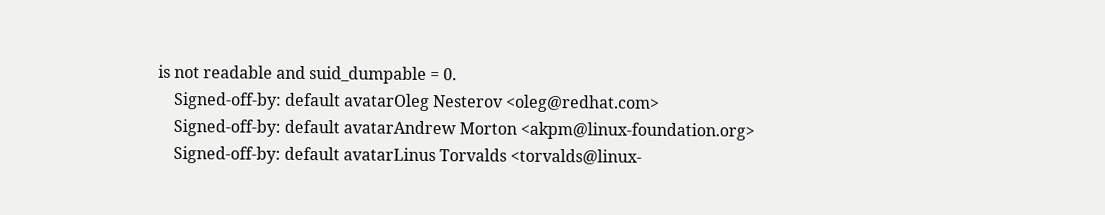is not readable and suid_dumpable = 0.
    Signed-off-by: default avatarOleg Nesterov <oleg@redhat.com>
    Signed-off-by: default avatarAndrew Morton <akpm@linux-foundation.org>
    Signed-off-by: default avatarLinus Torvalds <torvalds@linux-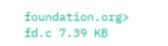foundation.org>
fd.c 7.39 KB